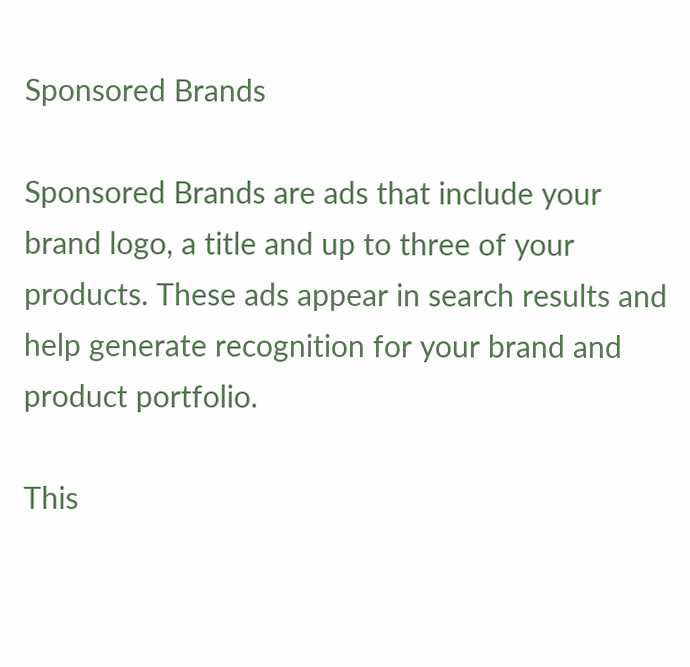Sponsored Brands

Sponsored Brands are ads that include your brand logo, a title and up to three of your products. These ads appear in search results and help generate recognition for your brand and product portfolio.

This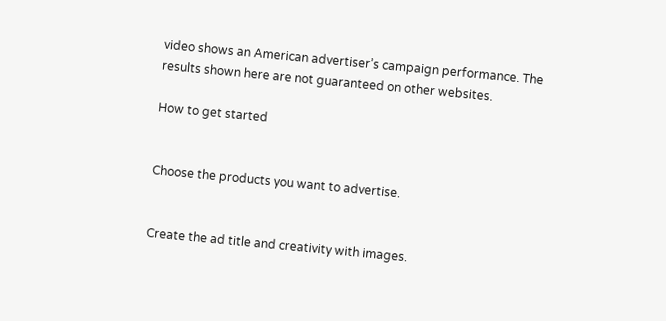video shows an American advertiser’s campaign performance. The results shown here are not guaranteed on other websites.

How to get started


Choose the products you want to advertise.


Create the ad title and creativity with images.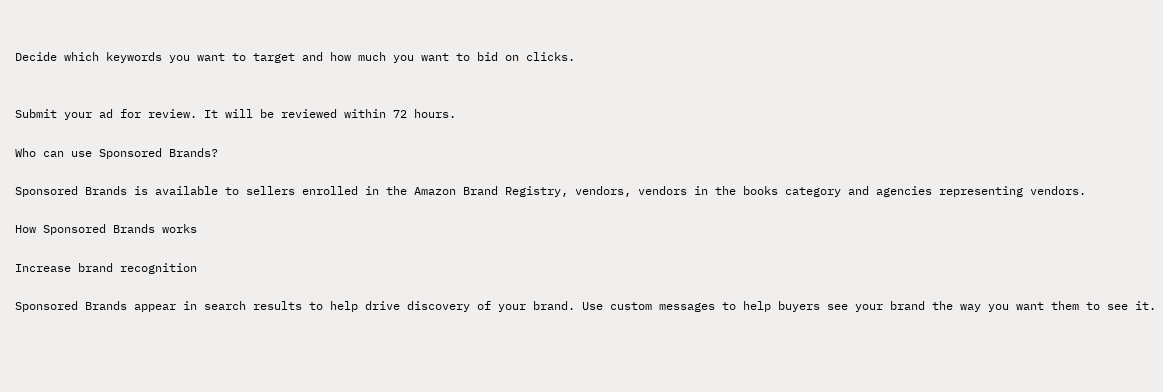Decide which keywords you want to target and how much you want to bid on clicks.


Submit your ad for review. It will be reviewed within 72 hours.

Who can use Sponsored Brands?

Sponsored Brands is available to sellers enrolled in the Amazon Brand Registry, vendors, vendors in the books category and agencies representing vendors.

How Sponsored Brands works

Increase brand recognition

Sponsored Brands appear in search results to help drive discovery of your brand. Use custom messages to help buyers see your brand the way you want them to see it.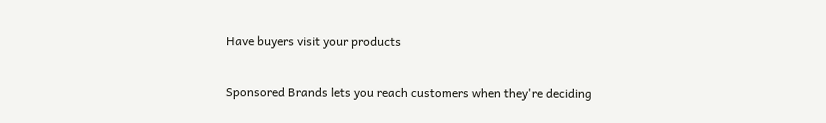Have buyers visit your products

Sponsored Brands lets you reach customers when they're deciding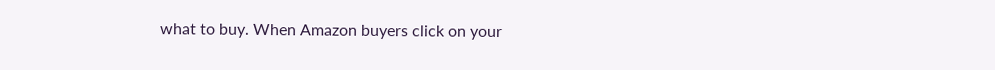what to buy. When Amazon buyers click on your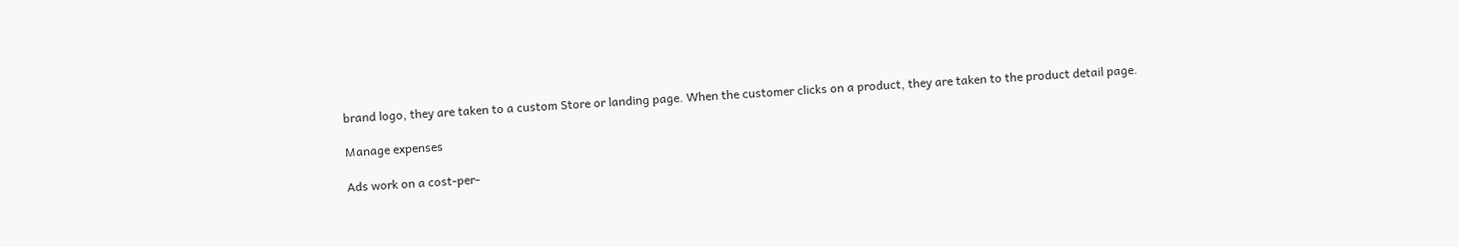brand logo, they are taken to a custom Store or landing page. When the customer clicks on a product, they are taken to the product detail page.

Manage expenses

Ads work on a cost-per-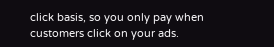click basis, so you only pay when customers click on your ads.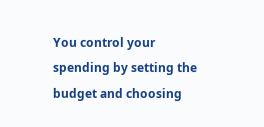You control your spending by setting the budget and choosing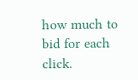how much to bid for each click.